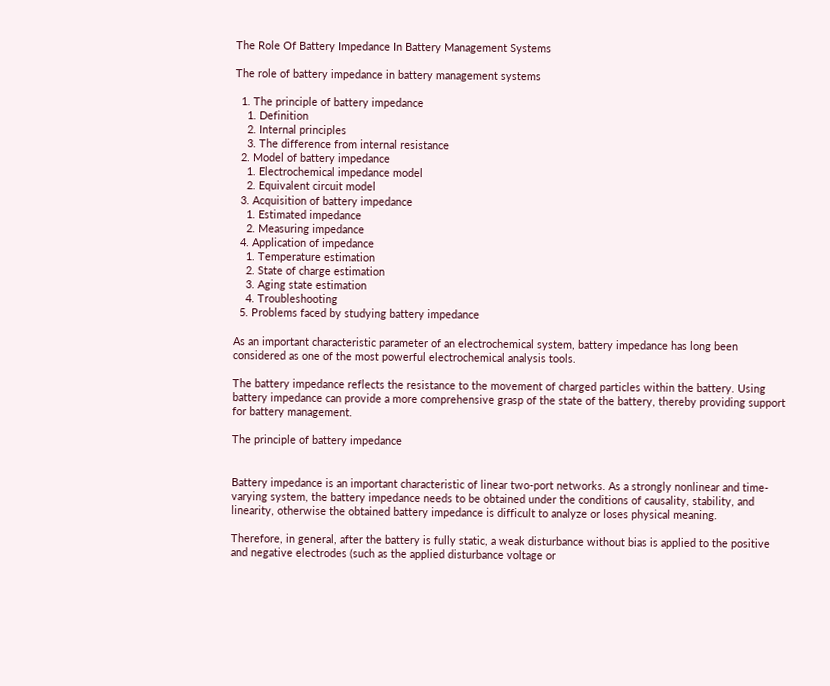The Role Of Battery Impedance In Battery Management Systems

The role of battery impedance in battery management systems

  1. The principle of battery impedance
    1. Definition
    2. Internal principles
    3. The difference from internal resistance
  2. Model of battery impedance
    1. Electrochemical impedance model
    2. Equivalent circuit model
  3. Acquisition of battery impedance
    1. Estimated impedance
    2. Measuring impedance
  4. Application of impedance
    1. Temperature estimation
    2. State of charge estimation
    3. Aging state estimation
    4. Troubleshooting
  5. Problems faced by studying battery impedance

As an important characteristic parameter of an electrochemical system, battery impedance has long been considered as one of the most powerful electrochemical analysis tools.

The battery impedance reflects the resistance to the movement of charged particles within the battery. Using battery impedance can provide a more comprehensive grasp of the state of the battery, thereby providing support for battery management.

The principle of battery impedance


Battery impedance is an important characteristic of linear two-port networks. As a strongly nonlinear and time-varying system, the battery impedance needs to be obtained under the conditions of causality, stability, and linearity, otherwise the obtained battery impedance is difficult to analyze or loses physical meaning.

Therefore, in general, after the battery is fully static, a weak disturbance without bias is applied to the positive and negative electrodes (such as the applied disturbance voltage or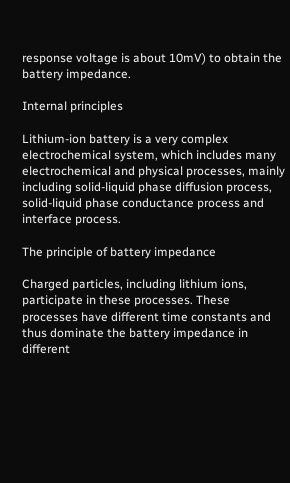response voltage is about 10mV) to obtain the battery impedance.

Internal principles

Lithium-ion battery is a very complex electrochemical system, which includes many electrochemical and physical processes, mainly including solid-liquid phase diffusion process, solid-liquid phase conductance process and interface process.

The principle of battery impedance

Charged particles, including lithium ions, participate in these processes. These processes have different time constants and thus dominate the battery impedance in different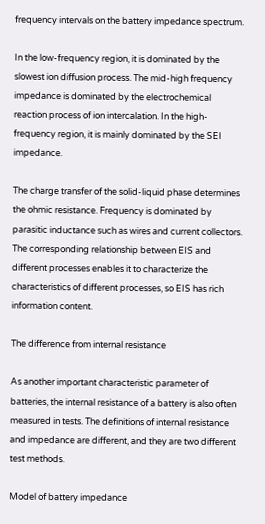frequency intervals on the battery impedance spectrum.

In the low-frequency region, it is dominated by the slowest ion diffusion process. The mid-high frequency impedance is dominated by the electrochemical reaction process of ion intercalation. In the high-frequency region, it is mainly dominated by the SEI impedance.

The charge transfer of the solid-liquid phase determines the ohmic resistance. Frequency is dominated by parasitic inductance such as wires and current collectors. The corresponding relationship between EIS and different processes enables it to characterize the characteristics of different processes, so EIS has rich information content.

The difference from internal resistance

As another important characteristic parameter of batteries, the internal resistance of a battery is also often measured in tests. The definitions of internal resistance and impedance are different, and they are two different test methods.

Model of battery impedance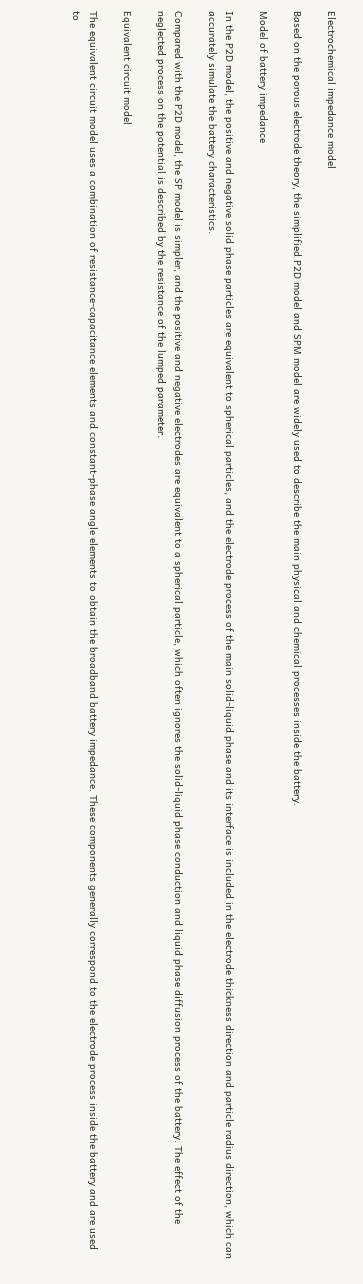Electrochemical impedance model

Based on the porous electrode theory, the simplified P2D model and SPM model are widely used to describe the main physical and chemical processes inside the battery.

Model of battery impedance

In the P2D model, the positive and negative solid phase particles are equivalent to spherical particles, and the electrode process of the main solid-liquid phase and its interface is included in the electrode thickness direction and particle radius direction, which can accurately simulate the battery characteristics.

Compared with the P2D model, the SP model is simpler, and the positive and negative electrodes are equivalent to a spherical particle, which often ignores the solid-liquid phase conduction and liquid phase diffusion process of the battery. The effect of the neglected process on the potential is described by the resistance of the lumped parameter.

Equivalent circuit model

The equivalent circuit model uses a combination of resistance-capacitance elements and constant-phase angle elements to obtain the broadband battery impedance. These components generally correspond to the electrode process inside the battery and are used to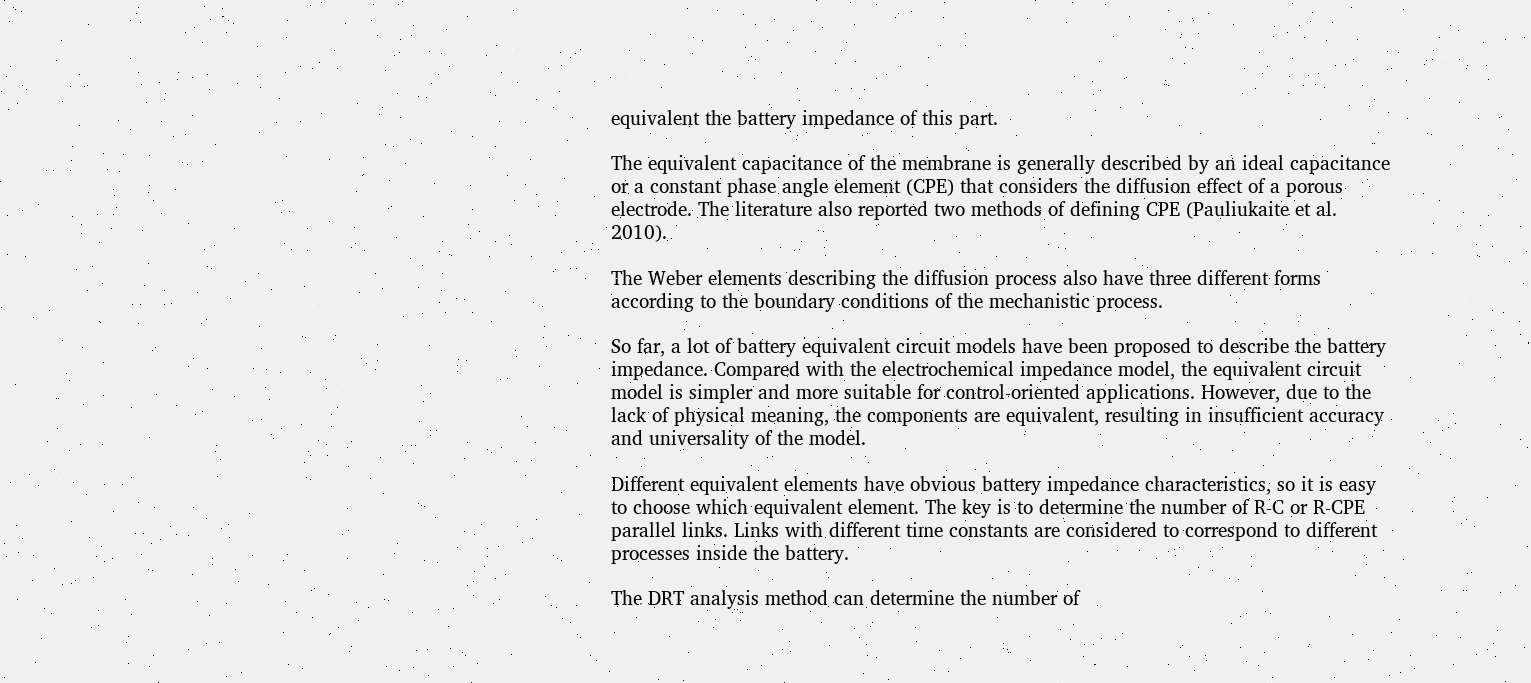equivalent the battery impedance of this part.

The equivalent capacitance of the membrane is generally described by an ideal capacitance or a constant phase angle element (CPE) that considers the diffusion effect of a porous electrode. The literature also reported two methods of defining CPE (Pauliukaite et al. 2010).

The Weber elements describing the diffusion process also have three different forms according to the boundary conditions of the mechanistic process.

So far, a lot of battery equivalent circuit models have been proposed to describe the battery impedance. Compared with the electrochemical impedance model, the equivalent circuit model is simpler and more suitable for control-oriented applications. However, due to the lack of physical meaning, the components are equivalent, resulting in insufficient accuracy and universality of the model.

Different equivalent elements have obvious battery impedance characteristics, so it is easy to choose which equivalent element. The key is to determine the number of R-C or R-CPE parallel links. Links with different time constants are considered to correspond to different processes inside the battery.

The DRT analysis method can determine the number of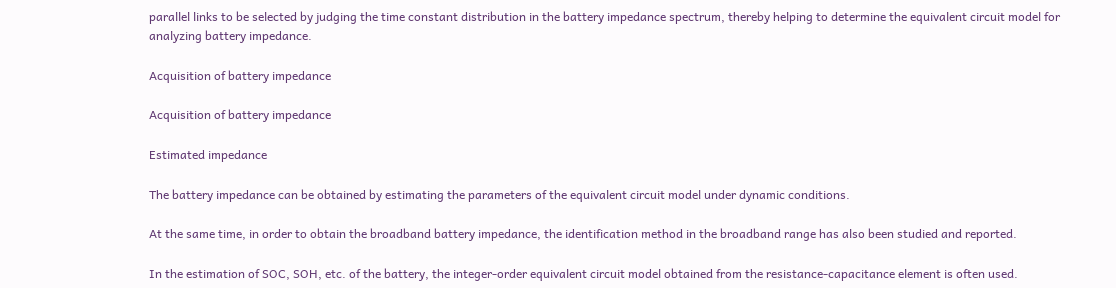parallel links to be selected by judging the time constant distribution in the battery impedance spectrum, thereby helping to determine the equivalent circuit model for analyzing battery impedance.

Acquisition of battery impedance

Acquisition of battery impedance

Estimated impedance

The battery impedance can be obtained by estimating the parameters of the equivalent circuit model under dynamic conditions.

At the same time, in order to obtain the broadband battery impedance, the identification method in the broadband range has also been studied and reported.

In the estimation of SOC, SOH, etc. of the battery, the integer-order equivalent circuit model obtained from the resistance-capacitance element is often used.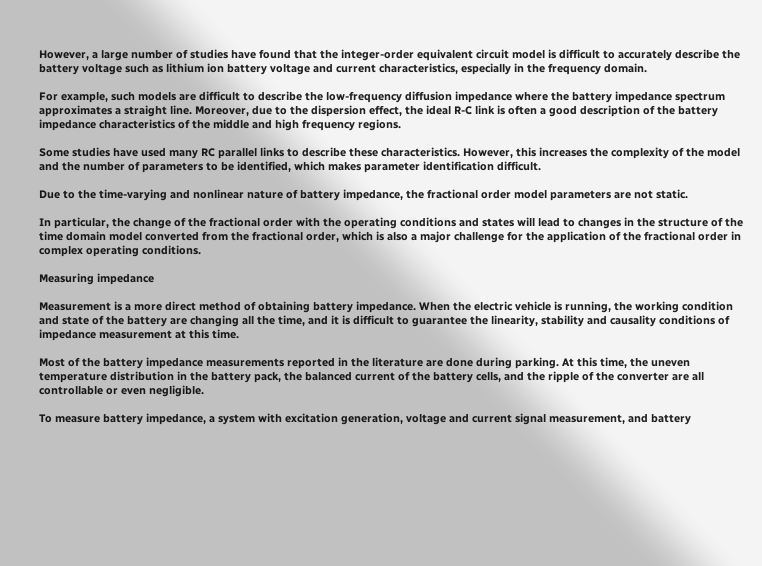However, a large number of studies have found that the integer-order equivalent circuit model is difficult to accurately describe the battery voltage such as lithium ion battery voltage and current characteristics, especially in the frequency domain.

For example, such models are difficult to describe the low-frequency diffusion impedance where the battery impedance spectrum approximates a straight line. Moreover, due to the dispersion effect, the ideal R-C link is often a good description of the battery impedance characteristics of the middle and high frequency regions.

Some studies have used many RC parallel links to describe these characteristics. However, this increases the complexity of the model and the number of parameters to be identified, which makes parameter identification difficult.

Due to the time-varying and nonlinear nature of battery impedance, the fractional order model parameters are not static.

In particular, the change of the fractional order with the operating conditions and states will lead to changes in the structure of the time domain model converted from the fractional order, which is also a major challenge for the application of the fractional order in complex operating conditions.

Measuring impedance

Measurement is a more direct method of obtaining battery impedance. When the electric vehicle is running, the working condition and state of the battery are changing all the time, and it is difficult to guarantee the linearity, stability and causality conditions of impedance measurement at this time.

Most of the battery impedance measurements reported in the literature are done during parking. At this time, the uneven temperature distribution in the battery pack, the balanced current of the battery cells, and the ripple of the converter are all controllable or even negligible.

To measure battery impedance, a system with excitation generation, voltage and current signal measurement, and battery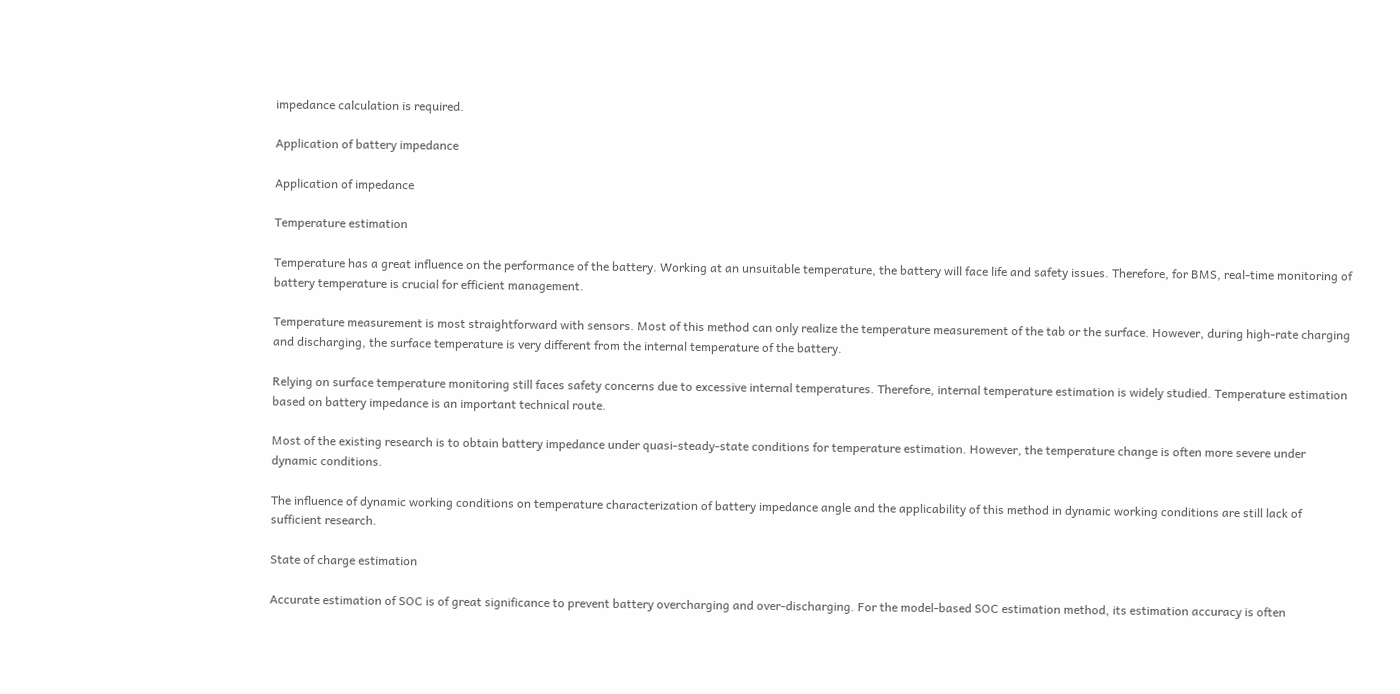impedance calculation is required.

Application of battery impedance

Application of impedance

Temperature estimation

Temperature has a great influence on the performance of the battery. Working at an unsuitable temperature, the battery will face life and safety issues. Therefore, for BMS, real-time monitoring of battery temperature is crucial for efficient management.

Temperature measurement is most straightforward with sensors. Most of this method can only realize the temperature measurement of the tab or the surface. However, during high-rate charging and discharging, the surface temperature is very different from the internal temperature of the battery.

Relying on surface temperature monitoring still faces safety concerns due to excessive internal temperatures. Therefore, internal temperature estimation is widely studied. Temperature estimation based on battery impedance is an important technical route.

Most of the existing research is to obtain battery impedance under quasi-steady-state conditions for temperature estimation. However, the temperature change is often more severe under dynamic conditions.

The influence of dynamic working conditions on temperature characterization of battery impedance angle and the applicability of this method in dynamic working conditions are still lack of sufficient research.

State of charge estimation

Accurate estimation of SOC is of great significance to prevent battery overcharging and over-discharging. For the model-based SOC estimation method, its estimation accuracy is often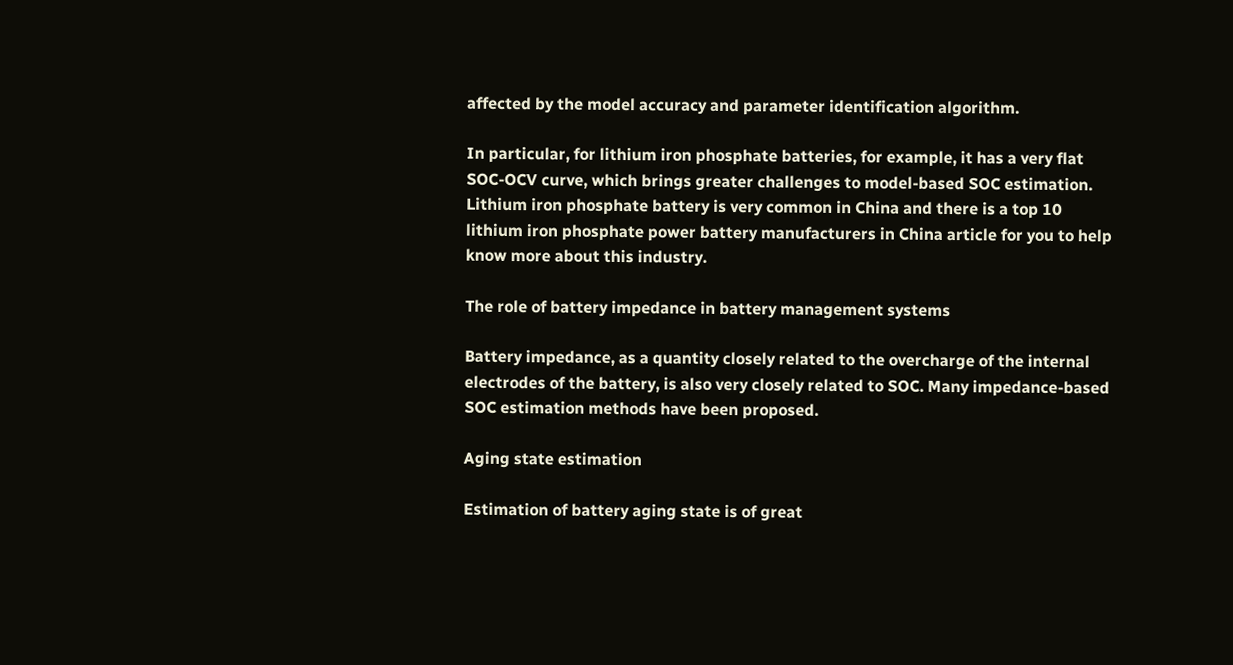affected by the model accuracy and parameter identification algorithm.

In particular, for lithium iron phosphate batteries, for example, it has a very flat SOC-OCV curve, which brings greater challenges to model-based SOC estimation. Lithium iron phosphate battery is very common in China and there is a top 10 lithium iron phosphate power battery manufacturers in China article for you to help know more about this industry.

The role of battery impedance in battery management systems

Battery impedance, as a quantity closely related to the overcharge of the internal electrodes of the battery, is also very closely related to SOC. Many impedance-based SOC estimation methods have been proposed.

Aging state estimation

Estimation of battery aging state is of great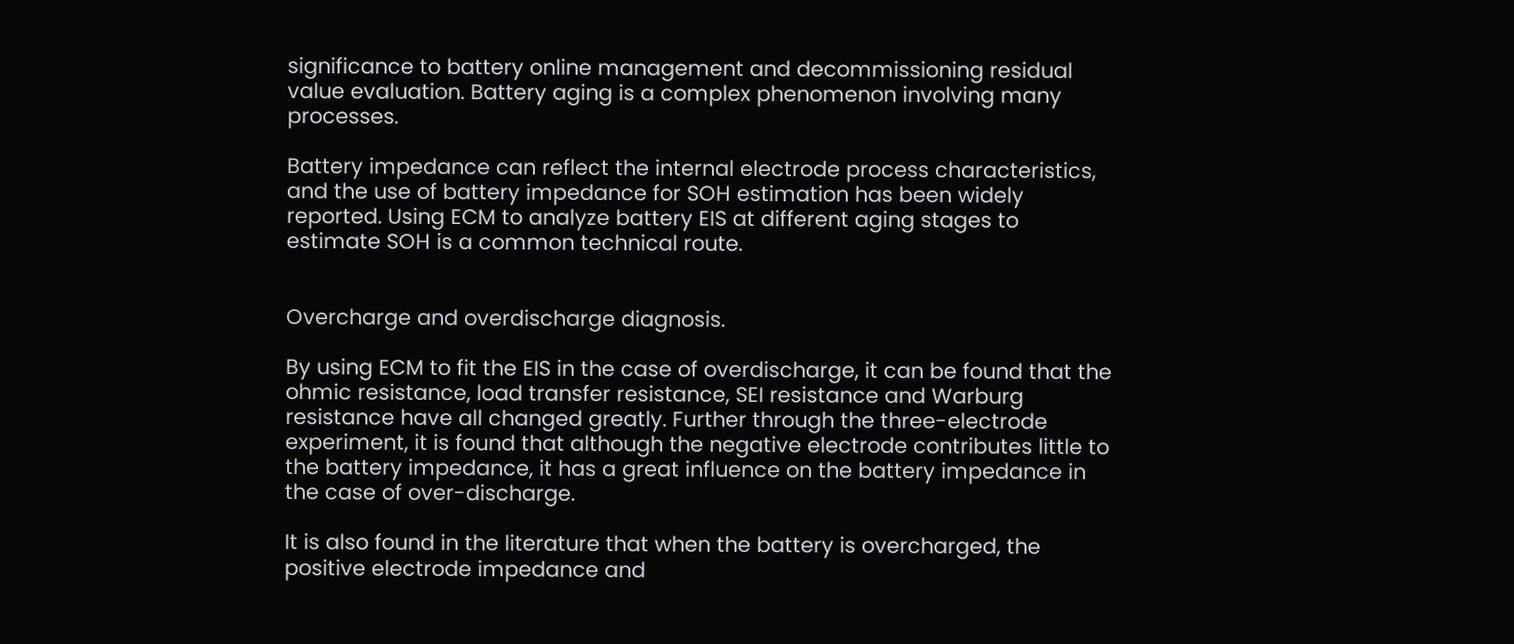significance to battery online management and decommissioning residual value evaluation. Battery aging is a complex phenomenon involving many processes.

Battery impedance can reflect the internal electrode process characteristics, and the use of battery impedance for SOH estimation has been widely reported. Using ECM to analyze battery EIS at different aging stages to estimate SOH is a common technical route.


Overcharge and overdischarge diagnosis.

By using ECM to fit the EIS in the case of overdischarge, it can be found that the ohmic resistance, load transfer resistance, SEI resistance and Warburg resistance have all changed greatly. Further through the three-electrode experiment, it is found that although the negative electrode contributes little to the battery impedance, it has a great influence on the battery impedance in the case of over-discharge.

It is also found in the literature that when the battery is overcharged, the positive electrode impedance and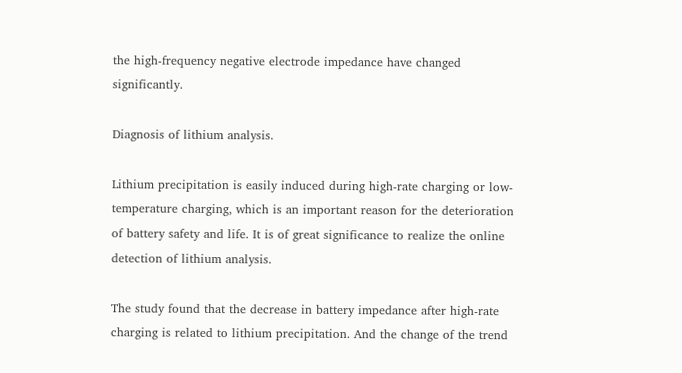the high-frequency negative electrode impedance have changed significantly.

Diagnosis of lithium analysis.

Lithium precipitation is easily induced during high-rate charging or low-temperature charging, which is an important reason for the deterioration of battery safety and life. It is of great significance to realize the online detection of lithium analysis.

The study found that the decrease in battery impedance after high-rate charging is related to lithium precipitation. And the change of the trend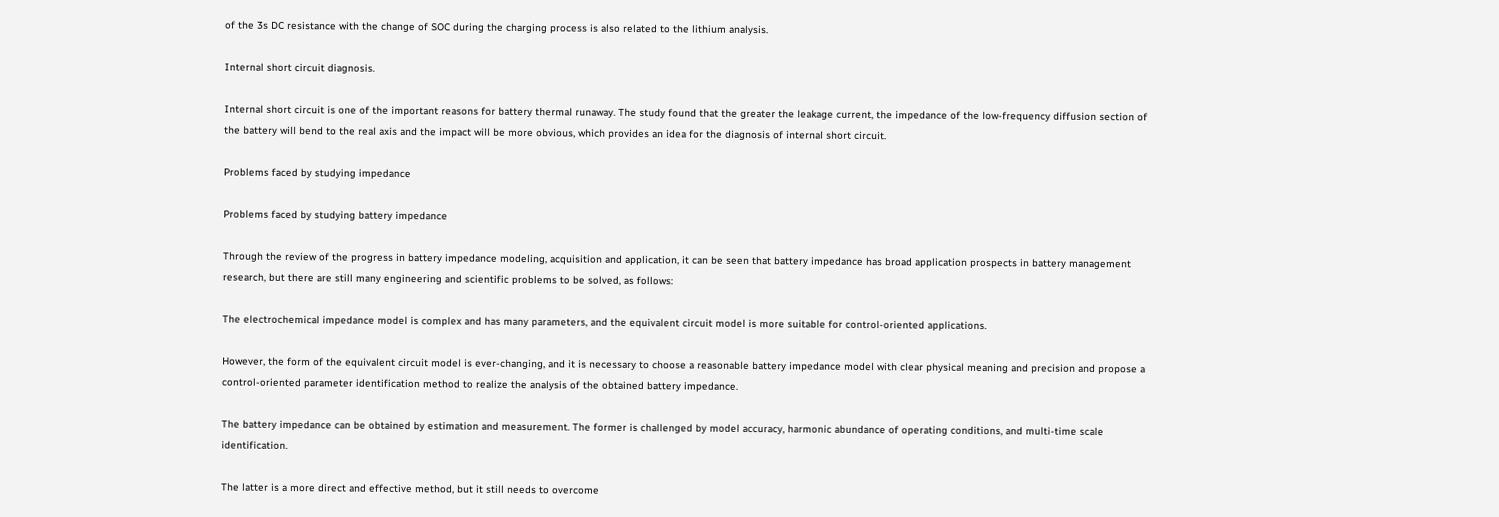of the 3s DC resistance with the change of SOC during the charging process is also related to the lithium analysis.

Internal short circuit diagnosis.

Internal short circuit is one of the important reasons for battery thermal runaway. The study found that the greater the leakage current, the impedance of the low-frequency diffusion section of the battery will bend to the real axis and the impact will be more obvious, which provides an idea for the diagnosis of internal short circuit.

Problems faced by studying impedance

Problems faced by studying battery impedance

Through the review of the progress in battery impedance modeling, acquisition and application, it can be seen that battery impedance has broad application prospects in battery management research, but there are still many engineering and scientific problems to be solved, as follows:

The electrochemical impedance model is complex and has many parameters, and the equivalent circuit model is more suitable for control-oriented applications.

However, the form of the equivalent circuit model is ever-changing, and it is necessary to choose a reasonable battery impedance model with clear physical meaning and precision and propose a control-oriented parameter identification method to realize the analysis of the obtained battery impedance.

The battery impedance can be obtained by estimation and measurement. The former is challenged by model accuracy, harmonic abundance of operating conditions, and multi-time scale identification.

The latter is a more direct and effective method, but it still needs to overcome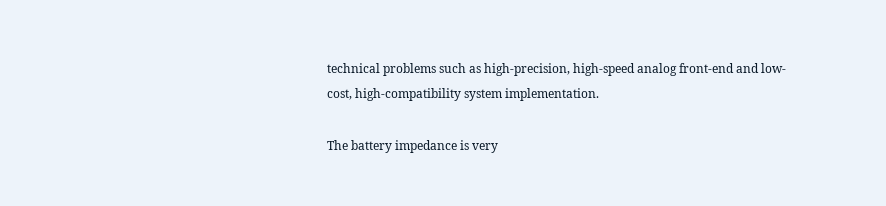technical problems such as high-precision, high-speed analog front-end and low-cost, high-compatibility system implementation.

The battery impedance is very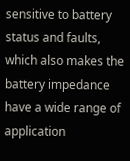sensitive to battery status and faults, which also makes the battery impedance have a wide range of application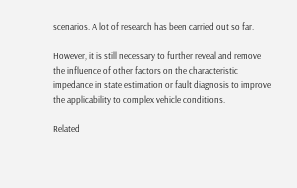scenarios. A lot of research has been carried out so far.

However, it is still necessary to further reveal and remove the influence of other factors on the characteristic impedance in state estimation or fault diagnosis to improve the applicability to complex vehicle conditions.

Related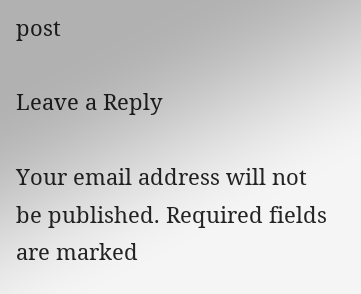post

Leave a Reply

Your email address will not be published. Required fields are marked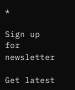*

Sign up for newsletter

Get latest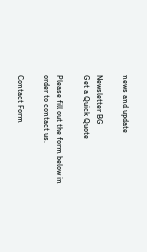news and update

Newsletter BG
Get a Quick Quote

Please fill out the form below in order to contact us.

Contact Form